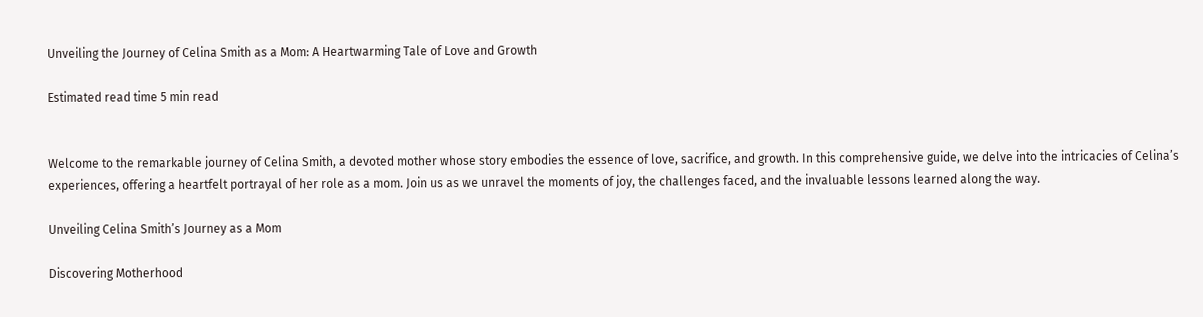Unveiling the Journey of Celina Smith as a Mom: A Heartwarming Tale of Love and Growth

Estimated read time 5 min read


Welcome to the remarkable journey of Celina Smith, a devoted mother whose story embodies the essence of love, sacrifice, and growth. In this comprehensive guide, we delve into the intricacies of Celina’s experiences, offering a heartfelt portrayal of her role as a mom. Join us as we unravel the moments of joy, the challenges faced, and the invaluable lessons learned along the way.

Unveiling Celina Smith’s Journey as a Mom

Discovering Motherhood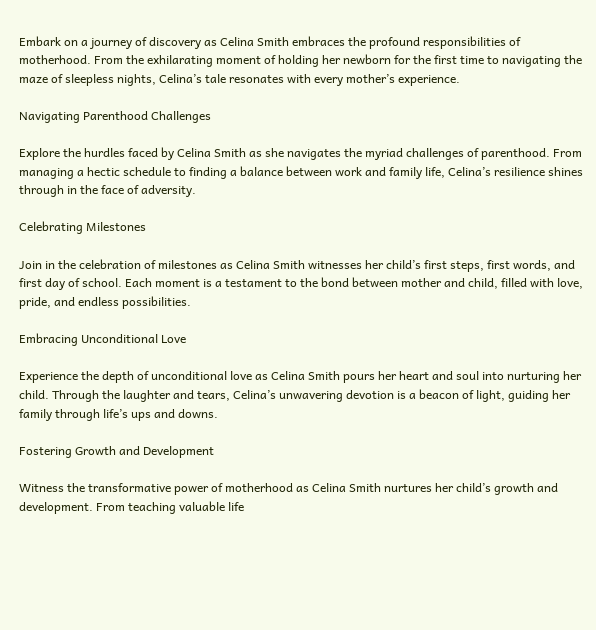Embark on a journey of discovery as Celina Smith embraces the profound responsibilities of motherhood. From the exhilarating moment of holding her newborn for the first time to navigating the maze of sleepless nights, Celina’s tale resonates with every mother’s experience.

Navigating Parenthood Challenges

Explore the hurdles faced by Celina Smith as she navigates the myriad challenges of parenthood. From managing a hectic schedule to finding a balance between work and family life, Celina’s resilience shines through in the face of adversity.

Celebrating Milestones

Join in the celebration of milestones as Celina Smith witnesses her child’s first steps, first words, and first day of school. Each moment is a testament to the bond between mother and child, filled with love, pride, and endless possibilities.

Embracing Unconditional Love

Experience the depth of unconditional love as Celina Smith pours her heart and soul into nurturing her child. Through the laughter and tears, Celina’s unwavering devotion is a beacon of light, guiding her family through life’s ups and downs.

Fostering Growth and Development

Witness the transformative power of motherhood as Celina Smith nurtures her child’s growth and development. From teaching valuable life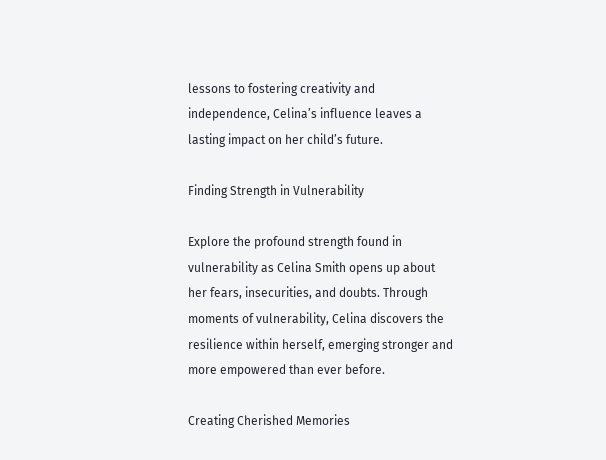lessons to fostering creativity and independence, Celina’s influence leaves a lasting impact on her child’s future.

Finding Strength in Vulnerability

Explore the profound strength found in vulnerability as Celina Smith opens up about her fears, insecurities, and doubts. Through moments of vulnerability, Celina discovers the resilience within herself, emerging stronger and more empowered than ever before.

Creating Cherished Memories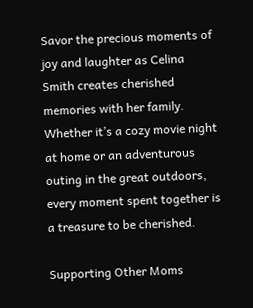Savor the precious moments of joy and laughter as Celina Smith creates cherished memories with her family. Whether it’s a cozy movie night at home or an adventurous outing in the great outdoors, every moment spent together is a treasure to be cherished.

Supporting Other Moms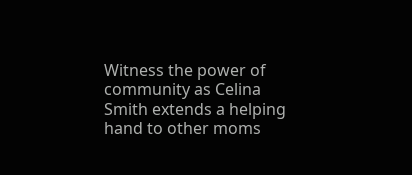Witness the power of community as Celina Smith extends a helping hand to other moms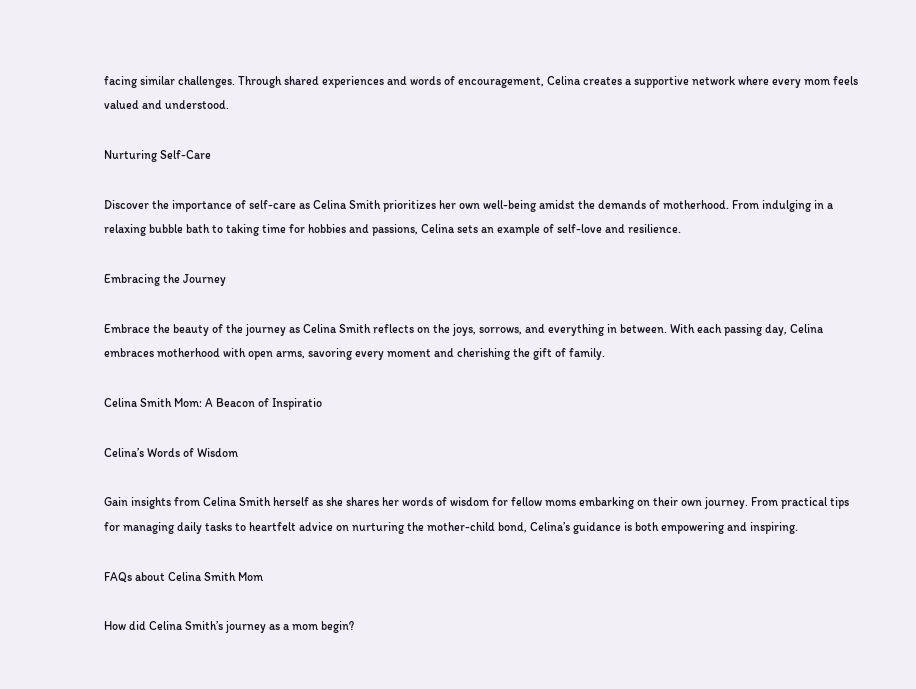facing similar challenges. Through shared experiences and words of encouragement, Celina creates a supportive network where every mom feels valued and understood.

Nurturing Self-Care

Discover the importance of self-care as Celina Smith prioritizes her own well-being amidst the demands of motherhood. From indulging in a relaxing bubble bath to taking time for hobbies and passions, Celina sets an example of self-love and resilience.

Embracing the Journey

Embrace the beauty of the journey as Celina Smith reflects on the joys, sorrows, and everything in between. With each passing day, Celina embraces motherhood with open arms, savoring every moment and cherishing the gift of family.

Celina Smith Mom: A Beacon of Inspiratio

Celina’s Words of Wisdom

Gain insights from Celina Smith herself as she shares her words of wisdom for fellow moms embarking on their own journey. From practical tips for managing daily tasks to heartfelt advice on nurturing the mother-child bond, Celina’s guidance is both empowering and inspiring.

FAQs about Celina Smith Mom

How did Celina Smith’s journey as a mom begin?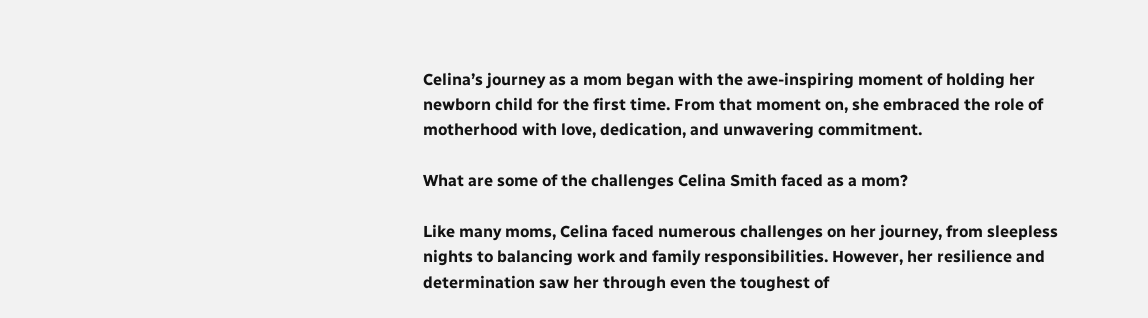Celina’s journey as a mom began with the awe-inspiring moment of holding her newborn child for the first time. From that moment on, she embraced the role of motherhood with love, dedication, and unwavering commitment.

What are some of the challenges Celina Smith faced as a mom?

Like many moms, Celina faced numerous challenges on her journey, from sleepless nights to balancing work and family responsibilities. However, her resilience and determination saw her through even the toughest of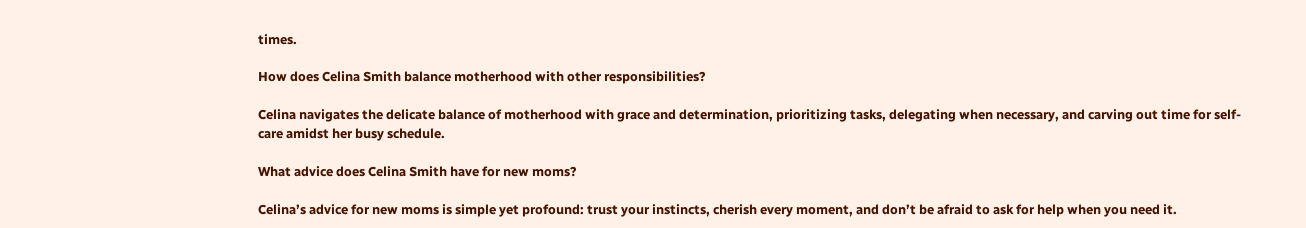times.

How does Celina Smith balance motherhood with other responsibilities?

Celina navigates the delicate balance of motherhood with grace and determination, prioritizing tasks, delegating when necessary, and carving out time for self-care amidst her busy schedule.

What advice does Celina Smith have for new moms?

Celina’s advice for new moms is simple yet profound: trust your instincts, cherish every moment, and don’t be afraid to ask for help when you need it.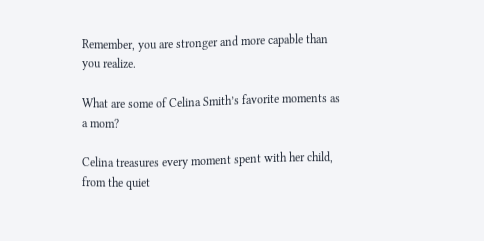Remember, you are stronger and more capable than you realize.

What are some of Celina Smith’s favorite moments as a mom?

Celina treasures every moment spent with her child, from the quiet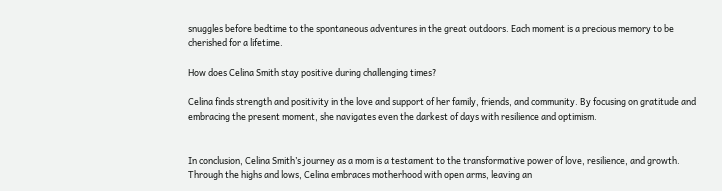snuggles before bedtime to the spontaneous adventures in the great outdoors. Each moment is a precious memory to be cherished for a lifetime.

How does Celina Smith stay positive during challenging times?

Celina finds strength and positivity in the love and support of her family, friends, and community. By focusing on gratitude and embracing the present moment, she navigates even the darkest of days with resilience and optimism.


In conclusion, Celina Smith’s journey as a mom is a testament to the transformative power of love, resilience, and growth. Through the highs and lows, Celina embraces motherhood with open arms, leaving an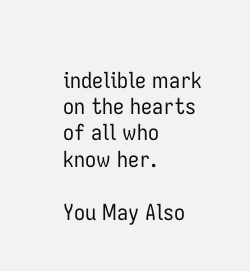indelible mark on the hearts of all who know her.

You May Also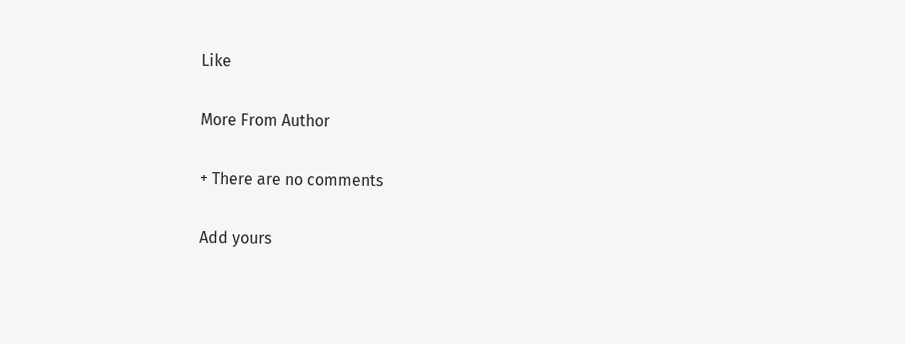Like

More From Author

+ There are no comments

Add yours